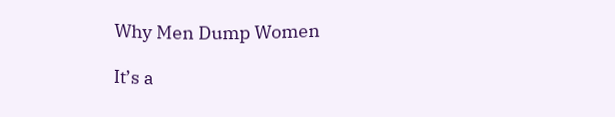Why Men Dump Women

It’s a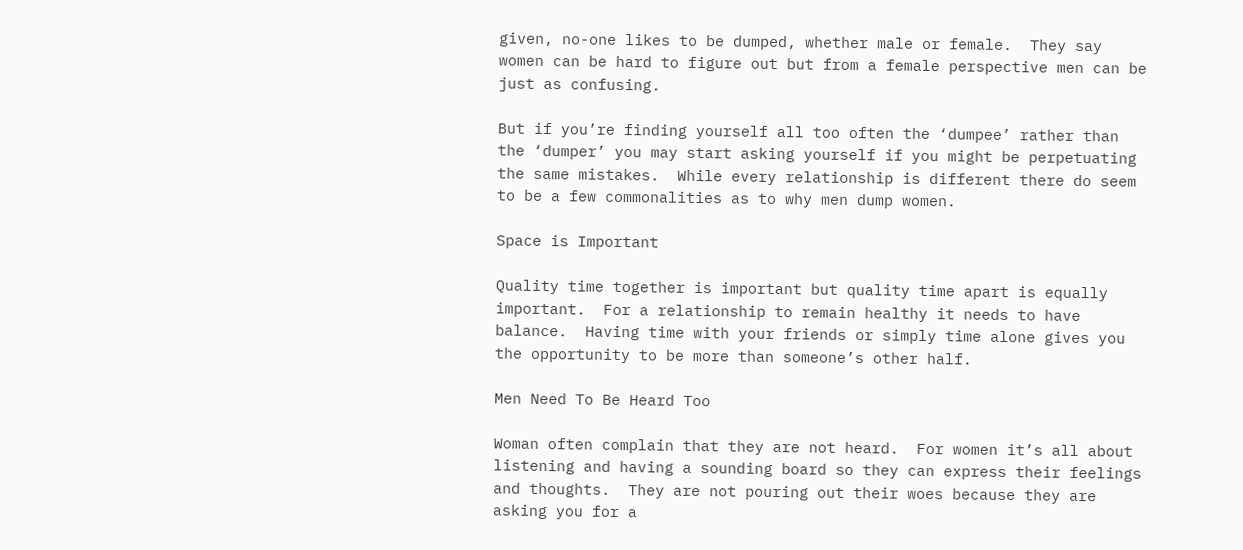given, no-one likes to be dumped, whether male or female.  They say women can be hard to figure out but from a female perspective men can be just as confusing.

But if you’re finding yourself all too often the ‘dumpee’ rather than the ‘dumper’ you may start asking yourself if you might be perpetuating the same mistakes.  While every relationship is different there do seem to be a few commonalities as to why men dump women.

Space is Important

Quality time together is important but quality time apart is equally important.  For a relationship to remain healthy it needs to have balance.  Having time with your friends or simply time alone gives you the opportunity to be more than someone’s other half.

Men Need To Be Heard Too

Woman often complain that they are not heard.  For women it’s all about listening and having a sounding board so they can express their feelings and thoughts.  They are not pouring out their woes because they are asking you for a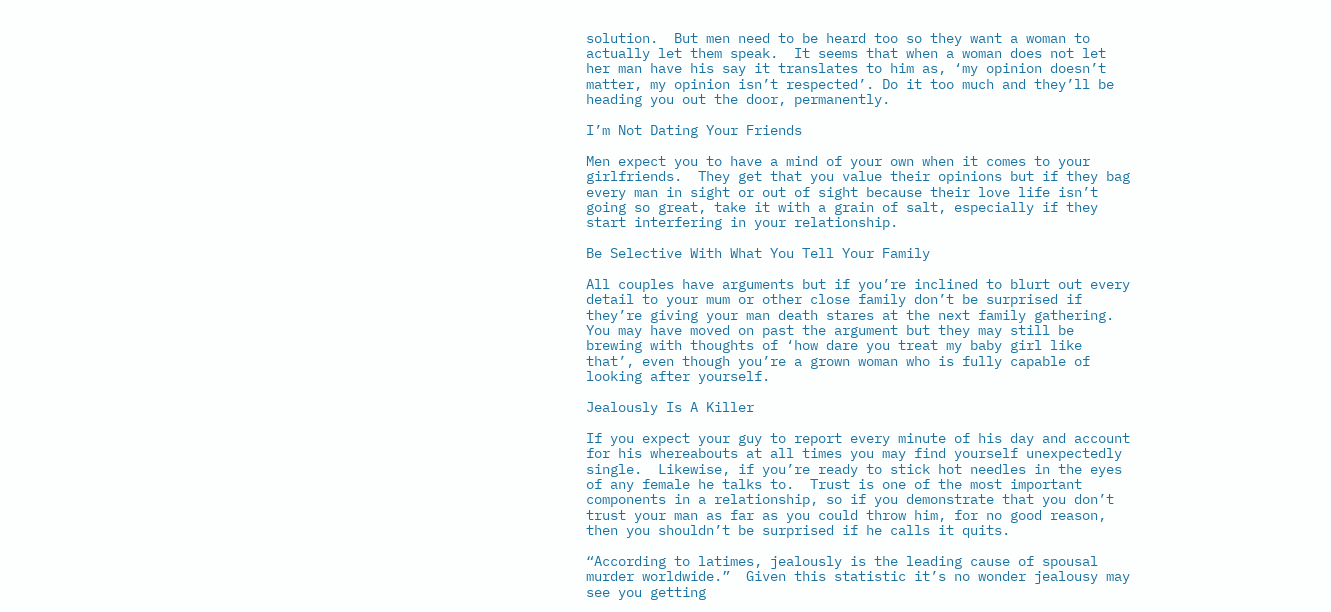solution.  But men need to be heard too so they want a woman to actually let them speak.  It seems that when a woman does not let her man have his say it translates to him as, ‘my opinion doesn’t matter, my opinion isn’t respected’. Do it too much and they’ll be heading you out the door, permanently.

I’m Not Dating Your Friends

Men expect you to have a mind of your own when it comes to your girlfriends.  They get that you value their opinions but if they bag every man in sight or out of sight because their love life isn’t going so great, take it with a grain of salt, especially if they start interfering in your relationship.

Be Selective With What You Tell Your Family

All couples have arguments but if you’re inclined to blurt out every detail to your mum or other close family don’t be surprised if they’re giving your man death stares at the next family gathering.  You may have moved on past the argument but they may still be brewing with thoughts of ‘how dare you treat my baby girl like that’, even though you’re a grown woman who is fully capable of looking after yourself.

Jealously Is A Killer

If you expect your guy to report every minute of his day and account for his whereabouts at all times you may find yourself unexpectedly single.  Likewise, if you’re ready to stick hot needles in the eyes of any female he talks to.  Trust is one of the most important components in a relationship, so if you demonstrate that you don’t trust your man as far as you could throw him, for no good reason, then you shouldn’t be surprised if he calls it quits.

“According to latimes, jealously is the leading cause of spousal murder worldwide.”  Given this statistic it’s no wonder jealousy may see you getting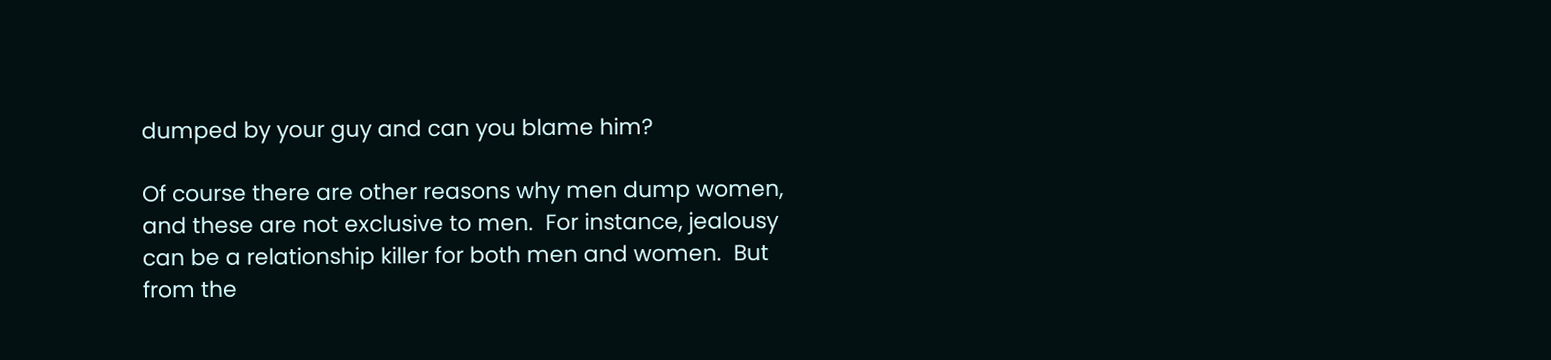dumped by your guy and can you blame him?

Of course there are other reasons why men dump women, and these are not exclusive to men.  For instance, jealousy can be a relationship killer for both men and women.  But from the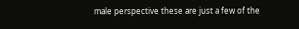male perspective these are just a few of the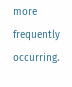more frequently occurring.